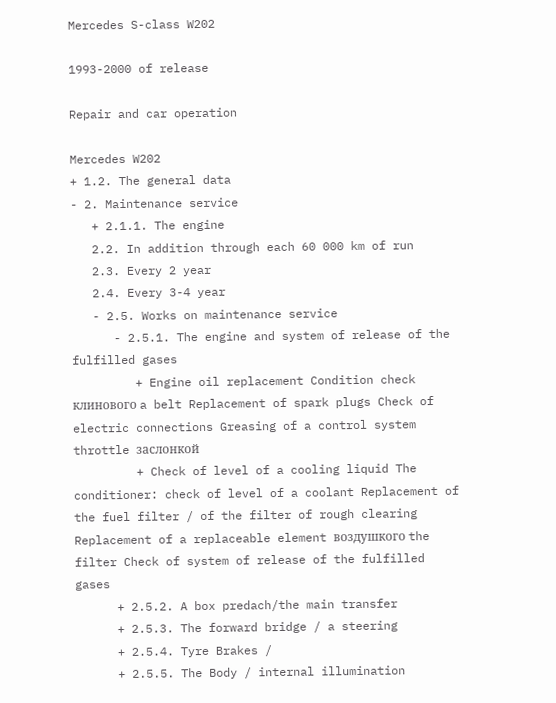Mercedes S-class W202

1993-2000 of release

Repair and car operation

Mercedes W202
+ 1.2. The general data
- 2. Maintenance service
   + 2.1.1. The engine
   2.2. In addition through each 60 000 km of run
   2.3. Every 2 year
   2.4. Every 3-4 year
   - 2.5. Works on maintenance service
      - 2.5.1. The engine and system of release of the fulfilled gases
         + Engine oil replacement Condition check клинового a belt Replacement of spark plugs Check of electric connections Greasing of a control system throttle заслонкой
         + Check of level of a cooling liquid The conditioner: check of level of a coolant Replacement of the fuel filter / of the filter of rough clearing Replacement of a replaceable element воздушкого the filter Check of system of release of the fulfilled gases
      + 2.5.2. A box predach/the main transfer
      + 2.5.3. The forward bridge / a steering
      + 2.5.4. Tyre Brakes /
      + 2.5.5. The Body / internal illumination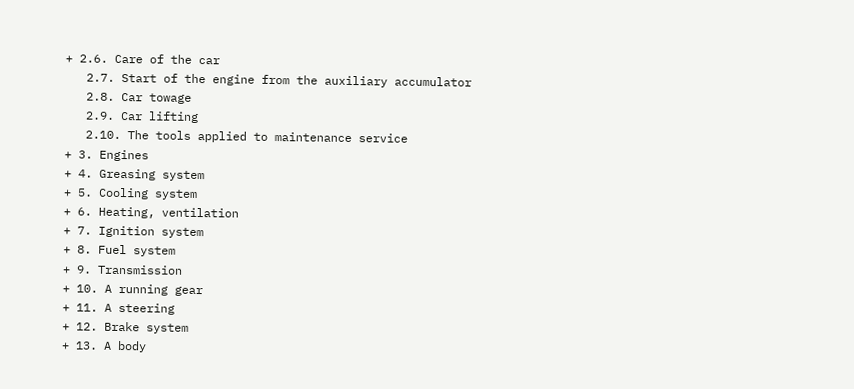+ 2.6. Care of the car
   2.7. Start of the engine from the auxiliary accumulator
   2.8. Car towage
   2.9. Car lifting
   2.10. The tools applied to maintenance service
+ 3. Engines
+ 4. Greasing system
+ 5. Cooling system
+ 6. Heating, ventilation
+ 7. Ignition system
+ 8. Fuel system
+ 9. Transmission
+ 10. A running gear
+ 11. A steering
+ 12. Brake system
+ 13. A body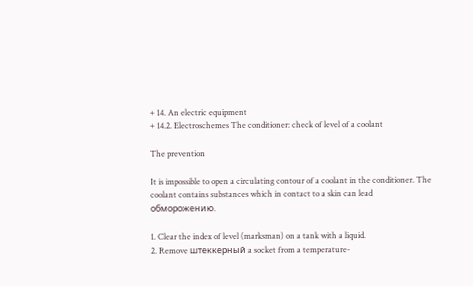+ 14. An electric equipment
+ 14.2. Electroschemes The conditioner: check of level of a coolant

The prevention

It is impossible to open a circulating contour of a coolant in the conditioner. The coolant contains substances which in contact to a skin can lead обморожению.

1. Clear the index of level (marksman) on a tank with a liquid.
2. Remove штеккерный a socket from a temperature-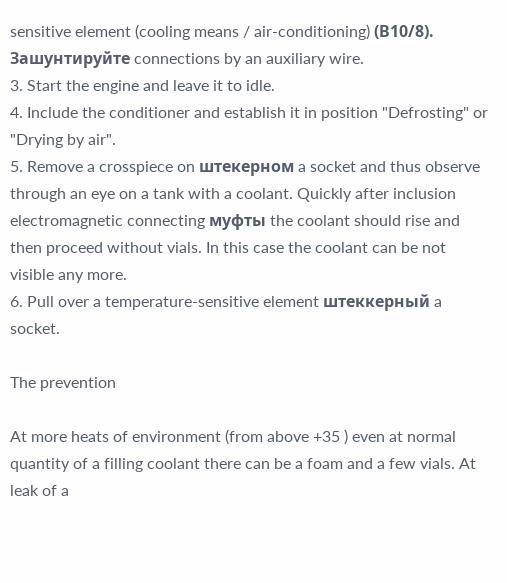sensitive element (cooling means / air-conditioning) (В10/8). Зашунтируйте connections by an auxiliary wire.
3. Start the engine and leave it to idle.
4. Include the conditioner and establish it in position "Defrosting" or "Drying by air".
5. Remove a crosspiece on штекерном a socket and thus observe through an eye on a tank with a coolant. Quickly after inclusion electromagnetic connecting муфты the coolant should rise and then proceed without vials. In this case the coolant can be not visible any more.
6. Pull over a temperature-sensitive element штеккерный a socket.

The prevention

At more heats of environment (from above +35 ) even at normal quantity of a filling coolant there can be a foam and a few vials. At leak of a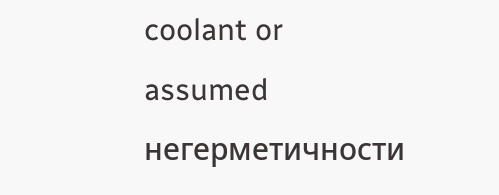coolant or assumed негерметичности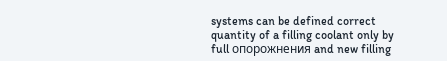systems can be defined correct quantity of a filling coolant only by full опорожнения and new filling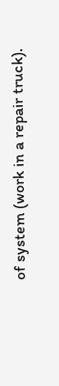of system (work in a repair truck).